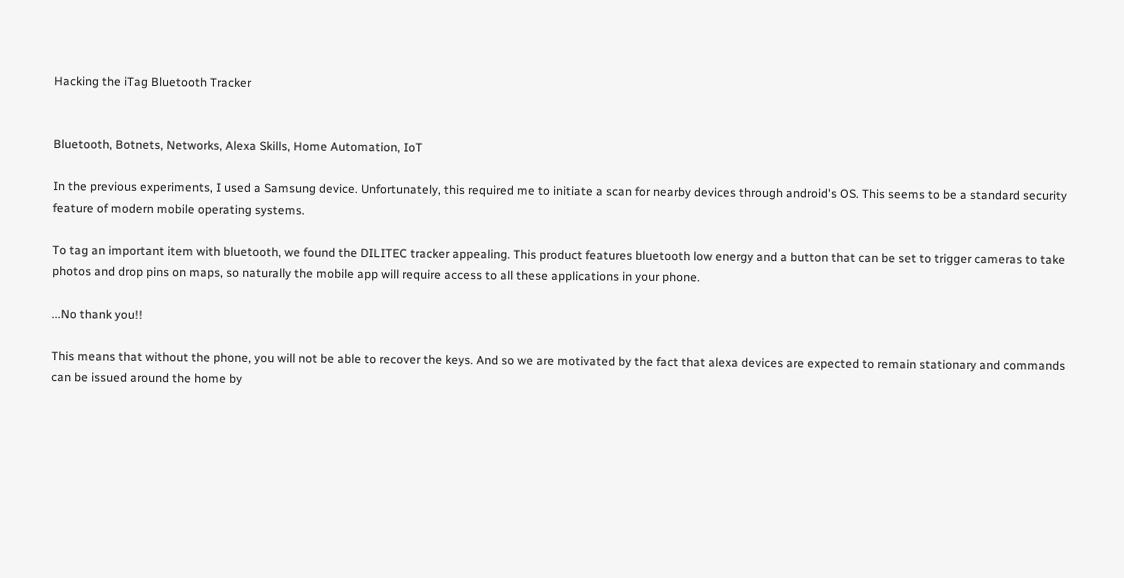Hacking the iTag Bluetooth Tracker


Bluetooth, Botnets, Networks, Alexa Skills, Home Automation, IoT

In the previous experiments, I used a Samsung device. Unfortunately, this required me to initiate a scan for nearby devices through android's OS. This seems to be a standard security feature of modern mobile operating systems.

To tag an important item with bluetooth, we found the DILITEC tracker appealing. This product features bluetooth low energy and a button that can be set to trigger cameras to take photos and drop pins on maps, so naturally the mobile app will require access to all these applications in your phone.

...No thank you!!

This means that without the phone, you will not be able to recover the keys. And so we are motivated by the fact that alexa devices are expected to remain stationary and commands can be issued around the home by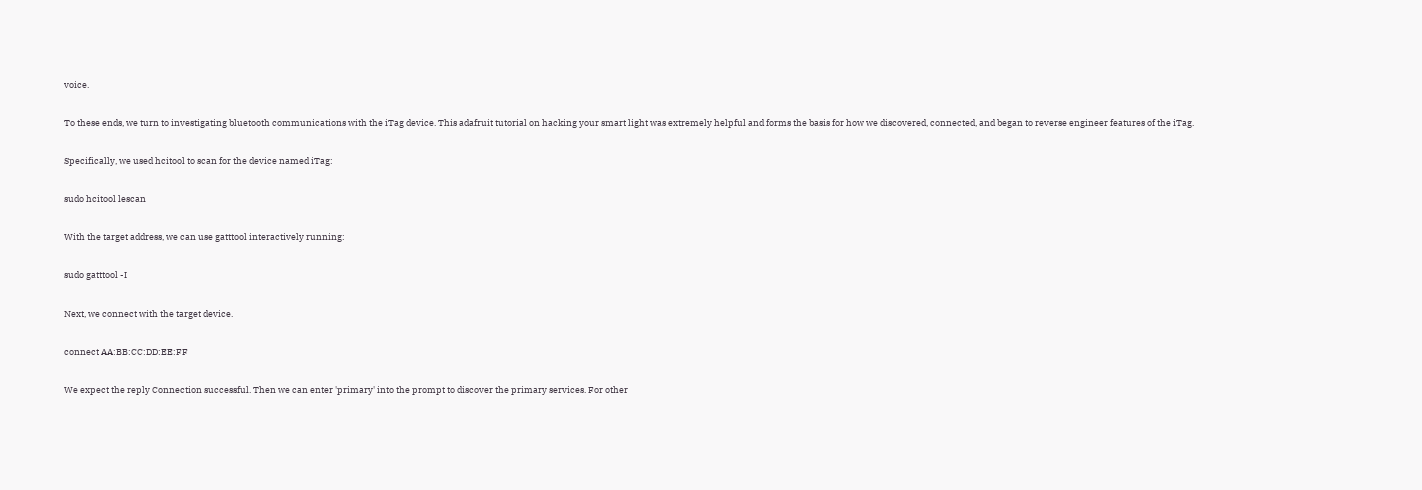voice.

To these ends, we turn to investigating bluetooth communications with the iTag device. This adafruit tutorial on hacking your smart light was extremely helpful and forms the basis for how we discovered, connected, and began to reverse engineer features of the iTag.

Specifically, we used hcitool to scan for the device named iTag:

sudo hcitool lescan

With the target address, we can use gatttool interactively running:

sudo gatttool -I

Next, we connect with the target device.

connect AA:BB:CC:DD:EE:FF

We expect the reply Connection successful. Then we can enter 'primary' into the prompt to discover the primary services. For other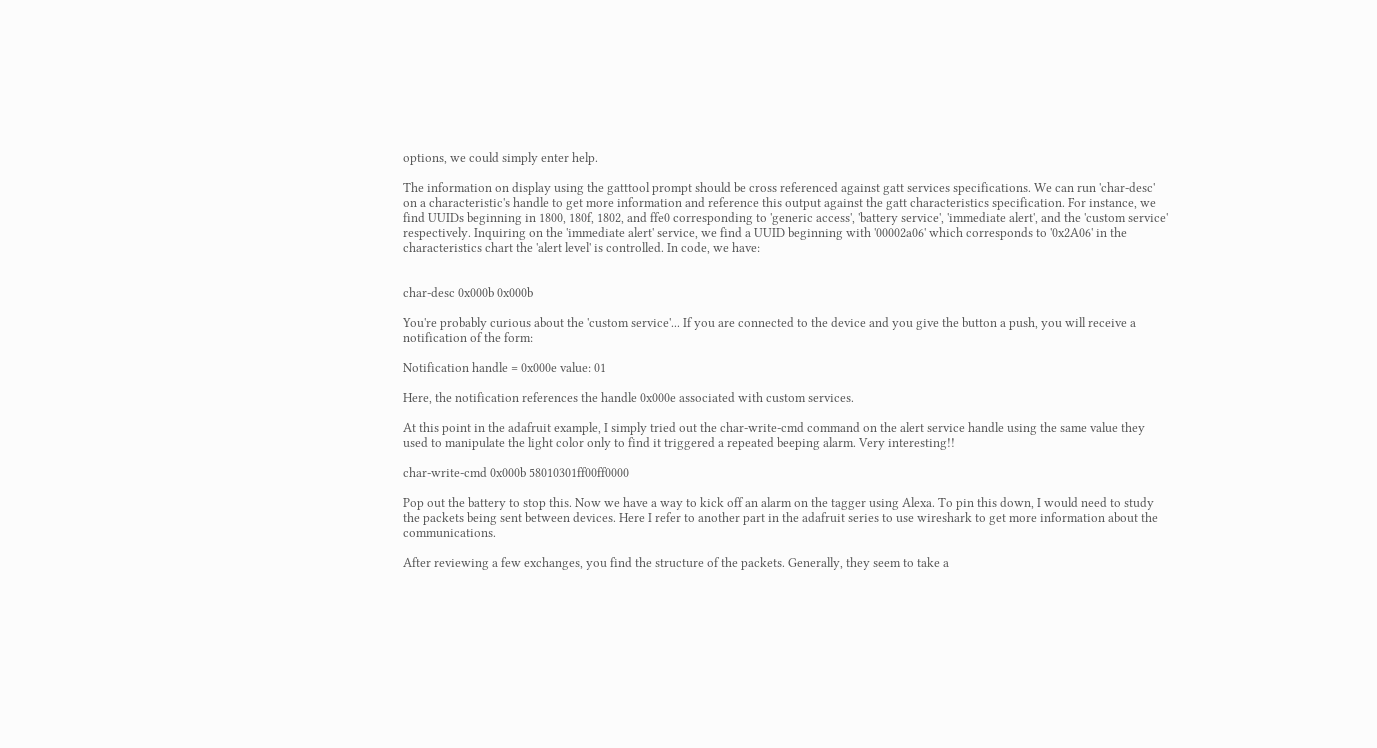options, we could simply enter help.

The information on display using the gatttool prompt should be cross referenced against gatt services specifications. We can run 'char-desc' on a characteristic's handle to get more information and reference this output against the gatt characteristics specification. For instance, we find UUIDs beginning in 1800, 180f, 1802, and ffe0 corresponding to 'generic access', 'battery service', 'immediate alert', and the 'custom service' respectively. Inquiring on the 'immediate alert' service, we find a UUID beginning with '00002a06' which corresponds to '0x2A06' in the characteristics chart the 'alert level' is controlled. In code, we have:


char-desc 0x000b 0x000b

You're probably curious about the 'custom service'... If you are connected to the device and you give the button a push, you will receive a notification of the form:

Notification handle = 0x000e value: 01

Here, the notification references the handle 0x000e associated with custom services.

At this point in the adafruit example, I simply tried out the char-write-cmd command on the alert service handle using the same value they used to manipulate the light color only to find it triggered a repeated beeping alarm. Very interesting!!

char-write-cmd 0x000b 58010301ff00ff0000

Pop out the battery to stop this. Now we have a way to kick off an alarm on the tagger using Alexa. To pin this down, I would need to study the packets being sent between devices. Here I refer to another part in the adafruit series to use wireshark to get more information about the communications.

After reviewing a few exchanges, you find the structure of the packets. Generally, they seem to take a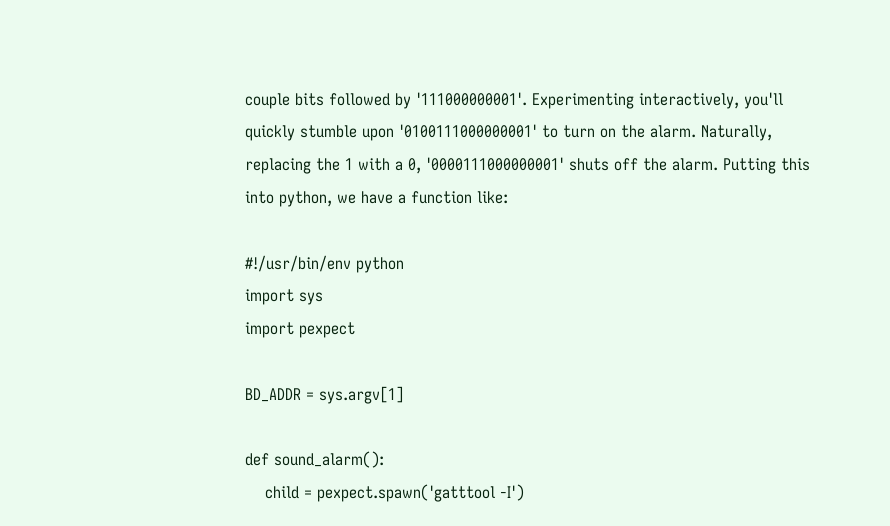couple bits followed by '111000000001'. Experimenting interactively, you'll quickly stumble upon '0100111000000001' to turn on the alarm. Naturally, replacing the 1 with a 0, '0000111000000001' shuts off the alarm. Putting this into python, we have a function like:

#!/usr/bin/env python
import sys
import pexpect

BD_ADDR = sys.argv[1]

def sound_alarm():
    child = pexpect.spawn('gatttool -I')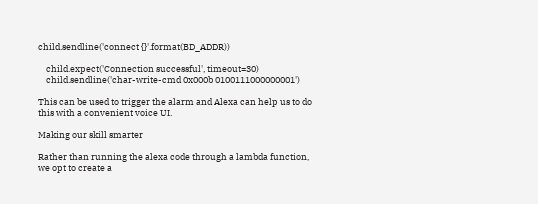child.sendline('connect {}'.format(BD_ADDR))

    child.expect('Connection successful', timeout=30)
    child.sendline('char-write-cmd 0x000b 0100111000000001')

This can be used to trigger the alarm and Alexa can help us to do this with a convenient voice UI.

Making our skill smarter

Rather than running the alexa code through a lambda function, we opt to create a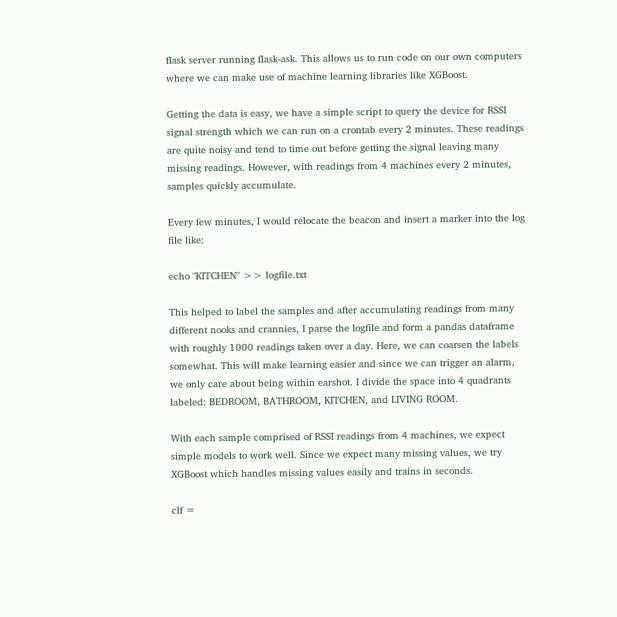flask server running flask-ask. This allows us to run code on our own computers where we can make use of machine learning libraries like XGBoost.

Getting the data is easy, we have a simple script to query the device for RSSI signal strength which we can run on a crontab every 2 minutes. These readings are quite noisy and tend to time out before getting the signal leaving many missing readings. However, with readings from 4 machines every 2 minutes, samples quickly accumulate.

Every few minutes, I would relocate the beacon and insert a marker into the log file like:

echo "KITCHEN" >> logfile.txt

This helped to label the samples and after accumulating readings from many different nooks and crannies, I parse the logfile and form a pandas dataframe with roughly 1000 readings taken over a day. Here, we can coarsen the labels somewhat. This will make learning easier and since we can trigger an alarm, we only care about being within earshot. I divide the space into 4 quadrants labeled: BEDROOM, BATHROOM, KITCHEN, and LIVING ROOM.

With each sample comprised of RSSI readings from 4 machines, we expect simple models to work well. Since we expect many missing values, we try XGBoost which handles missing values easily and trains in seconds.

clf =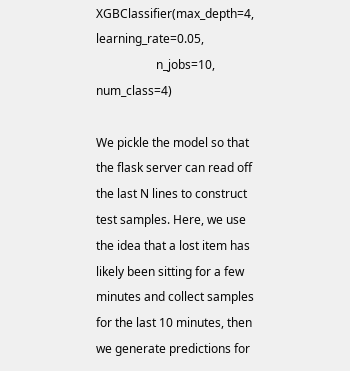XGBClassifier(max_depth=4, learning_rate=0.05,
                    n_jobs=10, num_class=4)

We pickle the model so that the flask server can read off the last N lines to construct test samples. Here, we use the idea that a lost item has likely been sitting for a few minutes and collect samples for the last 10 minutes, then we generate predictions for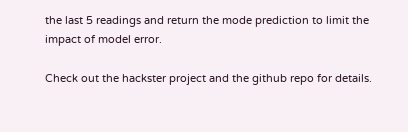the last 5 readings and return the mode prediction to limit the impact of model error.

Check out the hackster project and the github repo for details.